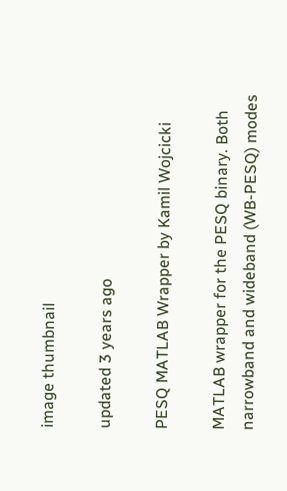image thumbnail

updated 3 years ago

PESQ MATLAB Wrapper by Kamil Wojcicki

MATLAB wrapper for the PESQ binary. Both narrowband and wideband (WB-PESQ) modes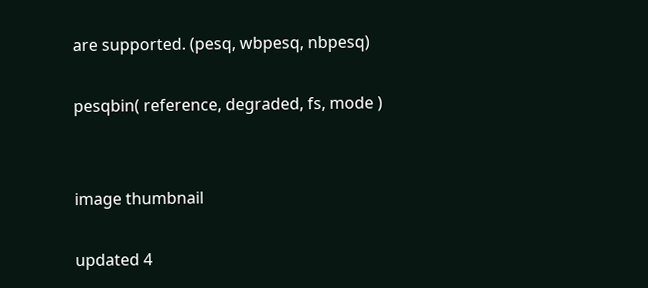are supported. (pesq, wbpesq, nbpesq)

pesqbin( reference, degraded, fs, mode )


image thumbnail

updated 4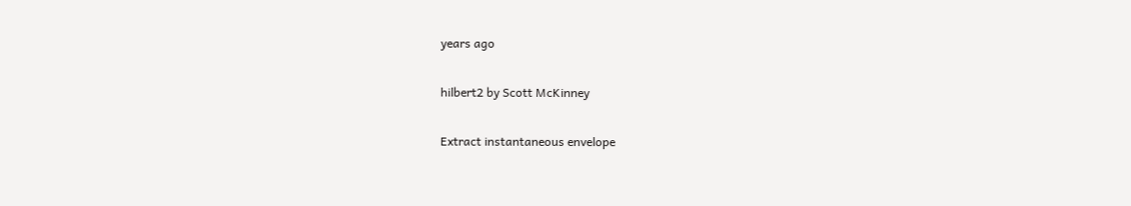years ago

hilbert2 by Scott McKinney

Extract instantaneous envelope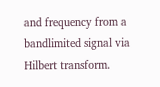and frequency from a bandlimited signal via Hilbert transform.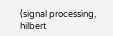(signal processing, hilbert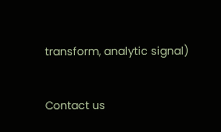transform, analytic signal)


Contact us